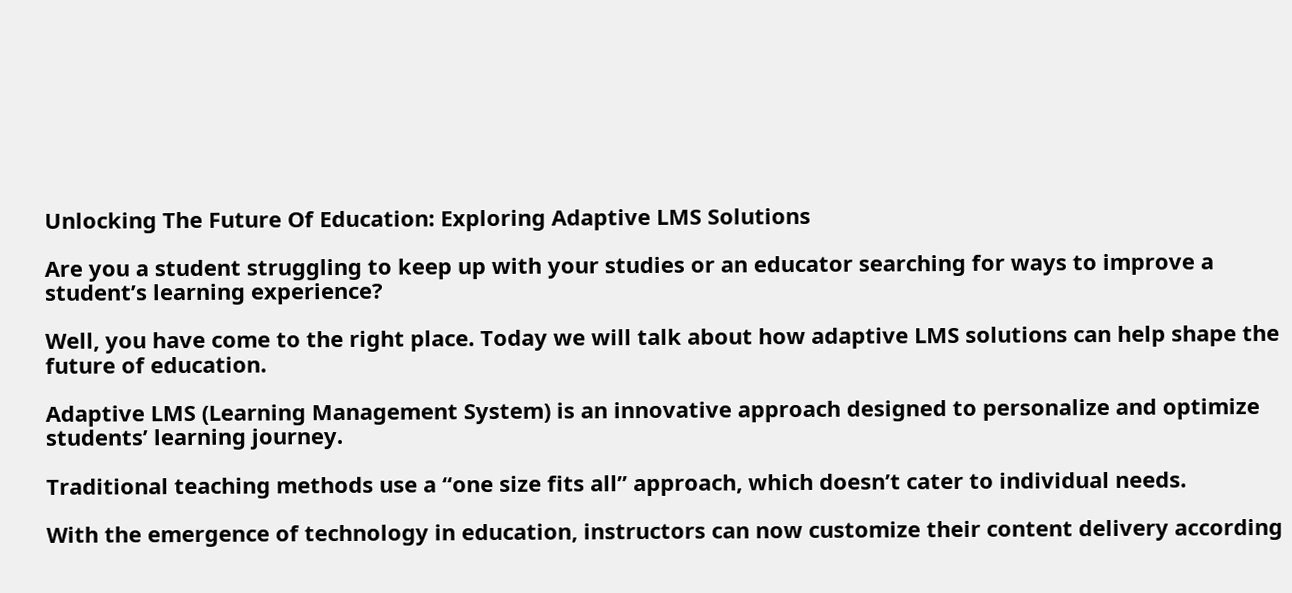Unlocking The Future Of Education: Exploring Adaptive LMS Solutions

Are you a student struggling to keep up with your studies or an educator searching for ways to improve a student’s learning experience?

Well, you have come to the right place. Today we will talk about how adaptive LMS solutions can help shape the future of education.

Adaptive LMS (Learning Management System) is an innovative approach designed to personalize and optimize students’ learning journey.

Traditional teaching methods use a “one size fits all” approach, which doesn’t cater to individual needs.

With the emergence of technology in education, instructors can now customize their content delivery according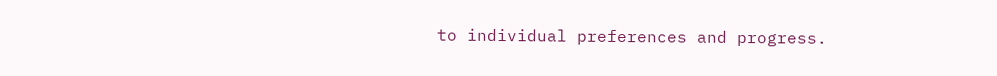to individual preferences and progress.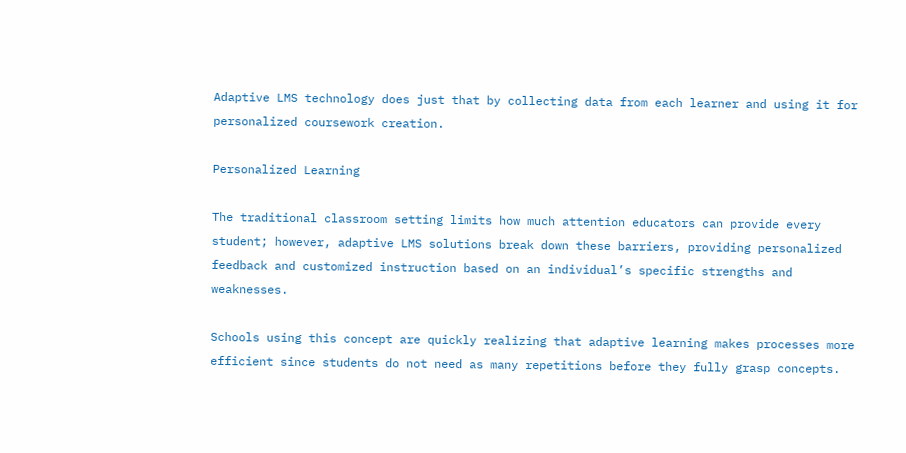Adaptive LMS technology does just that by collecting data from each learner and using it for personalized coursework creation.

Personalized Learning

The traditional classroom setting limits how much attention educators can provide every student; however, adaptive LMS solutions break down these barriers, providing personalized feedback and customized instruction based on an individual’s specific strengths and weaknesses.

Schools using this concept are quickly realizing that adaptive learning makes processes more efficient since students do not need as many repetitions before they fully grasp concepts.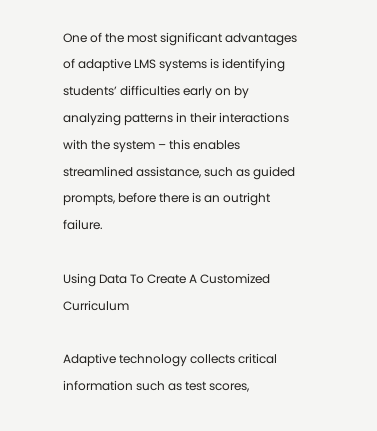One of the most significant advantages of adaptive LMS systems is identifying students’ difficulties early on by analyzing patterns in their interactions with the system – this enables streamlined assistance, such as guided prompts, before there is an outright failure.

Using Data To Create A Customized Curriculum

Adaptive technology collects critical information such as test scores,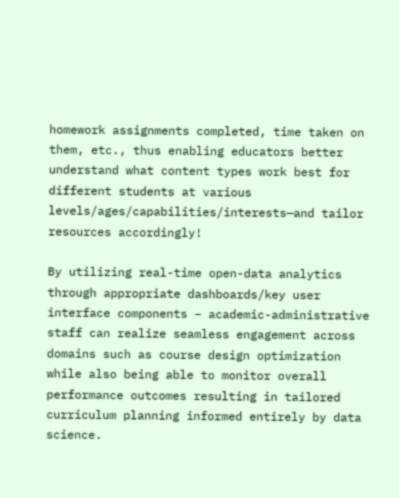homework assignments completed, time taken on them, etc., thus enabling educators better understand what content types work best for different students at various levels/ages/capabilities/interests—and tailor resources accordingly!

By utilizing real-time open-data analytics through appropriate dashboards/key user interface components – academic-administrative staff can realize seamless engagement across domains such as course design optimization while also being able to monitor overall performance outcomes resulting in tailored curriculum planning informed entirely by data science.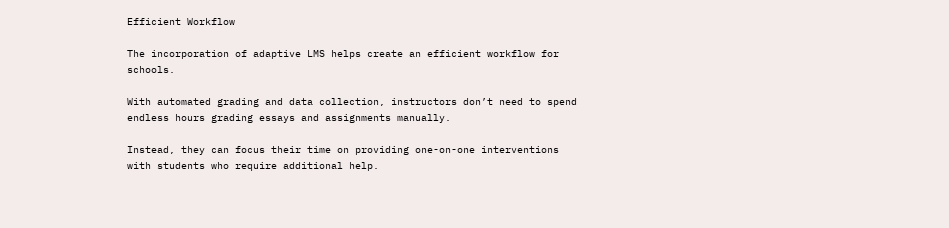Efficient Workflow

The incorporation of adaptive LMS helps create an efficient workflow for schools.

With automated grading and data collection, instructors don’t need to spend endless hours grading essays and assignments manually.

Instead, they can focus their time on providing one-on-one interventions with students who require additional help.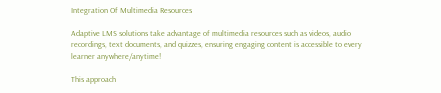Integration Of Multimedia Resources

Adaptive LMS solutions take advantage of multimedia resources such as videos, audio recordings, text documents, and quizzes, ensuring engaging content is accessible to every learner anywhere/anytime!

This approach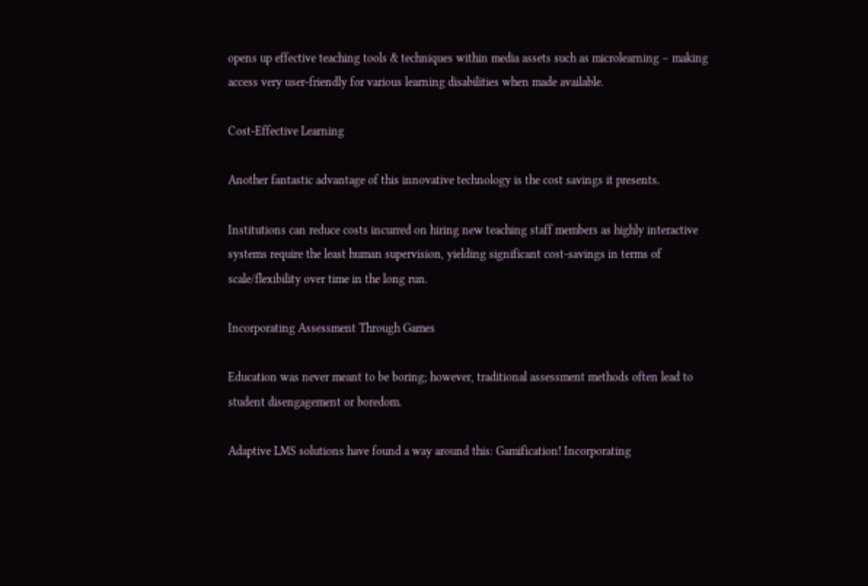opens up effective teaching tools & techniques within media assets such as microlearning – making access very user-friendly for various learning disabilities when made available.

Cost-Effective Learning

Another fantastic advantage of this innovative technology is the cost savings it presents.

Institutions can reduce costs incurred on hiring new teaching staff members as highly interactive systems require the least human supervision, yielding significant cost-savings in terms of scale/flexibility over time in the long run.

Incorporating Assessment Through Games

Education was never meant to be boring; however, traditional assessment methods often lead to student disengagement or boredom.

Adaptive LMS solutions have found a way around this: Gamification! Incorporating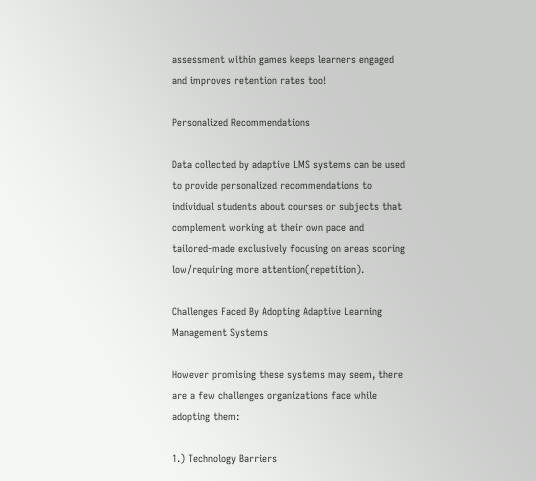assessment within games keeps learners engaged and improves retention rates too!

Personalized Recommendations

Data collected by adaptive LMS systems can be used to provide personalized recommendations to individual students about courses or subjects that complement working at their own pace and tailored-made exclusively focusing on areas scoring low/requiring more attention(repetition).

Challenges Faced By Adopting Adaptive Learning Management Systems

However promising these systems may seem, there are a few challenges organizations face while adopting them:

1.) Technology Barriers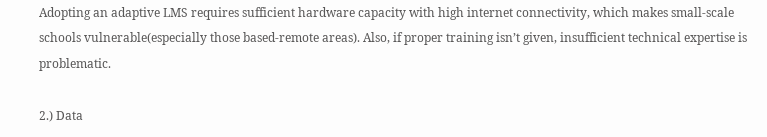Adopting an adaptive LMS requires sufficient hardware capacity with high internet connectivity, which makes small-scale schools vulnerable(especially those based-remote areas). Also, if proper training isn’t given, insufficient technical expertise is problematic.

2.) Data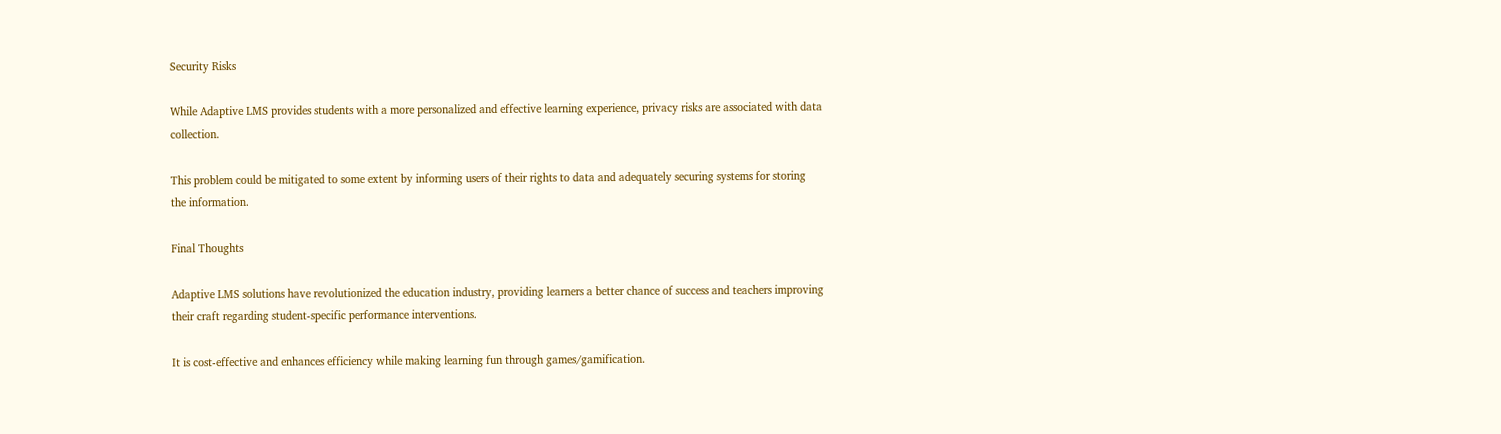Security Risks

While Adaptive LMS provides students with a more personalized and effective learning experience, privacy risks are associated with data collection.

This problem could be mitigated to some extent by informing users of their rights to data and adequately securing systems for storing the information.

Final Thoughts

Adaptive LMS solutions have revolutionized the education industry, providing learners a better chance of success and teachers improving their craft regarding student-specific performance interventions.

It is cost-effective and enhances efficiency while making learning fun through games/gamification.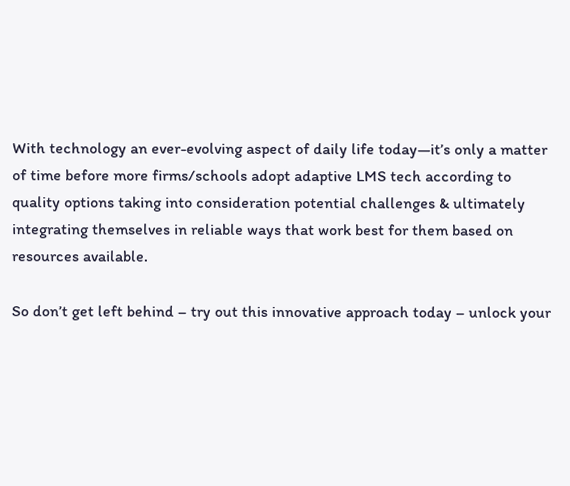With technology an ever-evolving aspect of daily life today—it’s only a matter of time before more firms/schools adopt adaptive LMS tech according to quality options taking into consideration potential challenges & ultimately integrating themselves in reliable ways that work best for them based on resources available.

So don’t get left behind – try out this innovative approach today – unlock your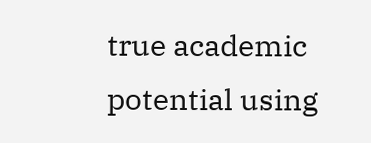true academic potential using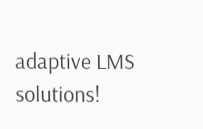adaptive LMS solutions!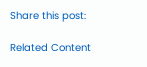Share this post:

Related Content